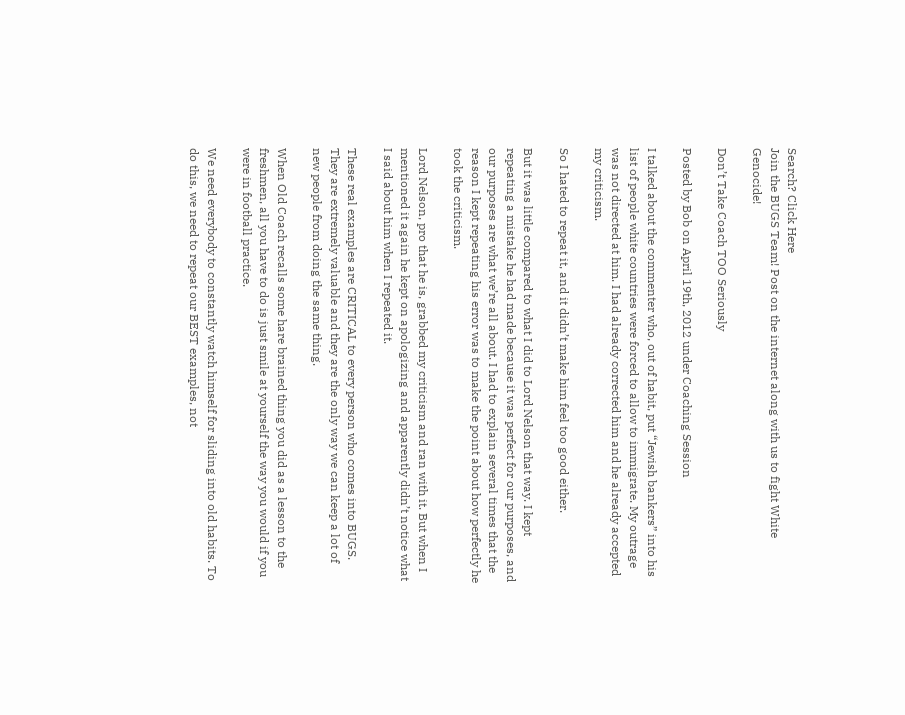Search? Click Here
Join the BUGS Team! Post on the internet along with us to fight White Genocide!

Don’t Take Coach TOO Seriously

Posted by Bob on April 19th, 2012 under Coaching Session

I talked about the commenter who, out of habit, put “Jewish bankers” into his list of people white countries were forced to allow to immigrate. My outrage was not directed at him. I had already corrected him and he already accepted my criticism.

So I hated to repeat it, and it didn’t make him feel too good either.

But it was little compared to what I did to Lord Nelson that way. I kept repeating a mistake he had made because it was perfect for our purposes, and our purposes are what we’re all about. I had to explain several times that the reason I kept repeating his error was to make the point about how perfectly he took the criticism.

Lord Nelson, pro that he is, grabbed my criticism and ran with it. But when I mentioned it again he kept on apologizing and apparently didn’t notice what I said about him when I repeated it.

These real examples are CRITICAL to every person who comes into BUGS. They are extremely valuable and they are the only way we can keep a lot of new people from doing the same thing.

When Old Coach recalls some hare brained thing you did as a lesson to the freshmen, all you have to do is just smile at yourself the way you would if you were in football practice.

We need everybody to constantly watch himself for sliding into old habits. To do this, we need to repeat our BEST examples, not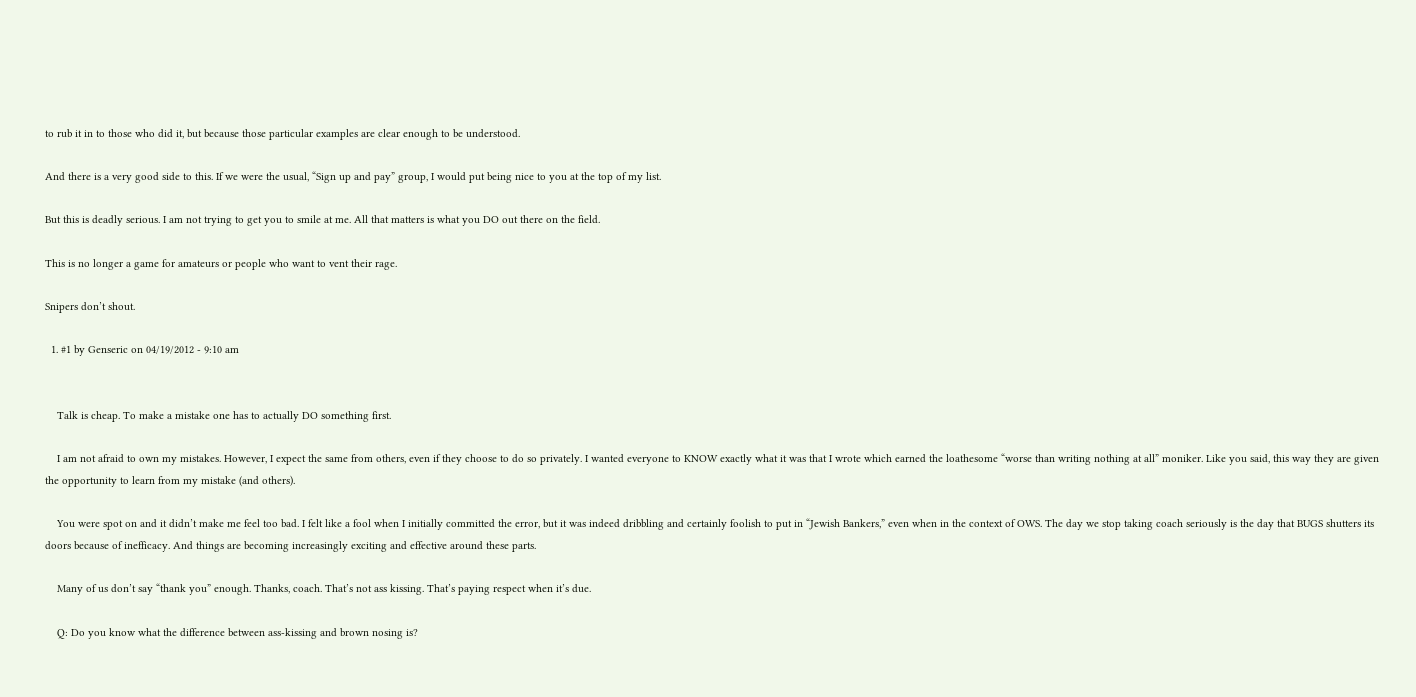to rub it in to those who did it, but because those particular examples are clear enough to be understood.

And there is a very good side to this. If we were the usual, “Sign up and pay” group, I would put being nice to you at the top of my list.

But this is deadly serious. I am not trying to get you to smile at me. All that matters is what you DO out there on the field.

This is no longer a game for amateurs or people who want to vent their rage.

Snipers don’t shout.

  1. #1 by Genseric on 04/19/2012 - 9:10 am


    Talk is cheap. To make a mistake one has to actually DO something first.

    I am not afraid to own my mistakes. However, I expect the same from others, even if they choose to do so privately. I wanted everyone to KNOW exactly what it was that I wrote which earned the loathesome “worse than writing nothing at all” moniker. Like you said, this way they are given the opportunity to learn from my mistake (and others).

    You were spot on and it didn’t make me feel too bad. I felt like a fool when I initially committed the error, but it was indeed dribbling and certainly foolish to put in “Jewish Bankers,” even when in the context of OWS. The day we stop taking coach seriously is the day that BUGS shutters its doors because of inefficacy. And things are becoming increasingly exciting and effective around these parts.

    Many of us don’t say “thank you” enough. Thanks, coach. That’s not ass kissing. That’s paying respect when it’s due.

    Q: Do you know what the difference between ass-kissing and brown nosing is?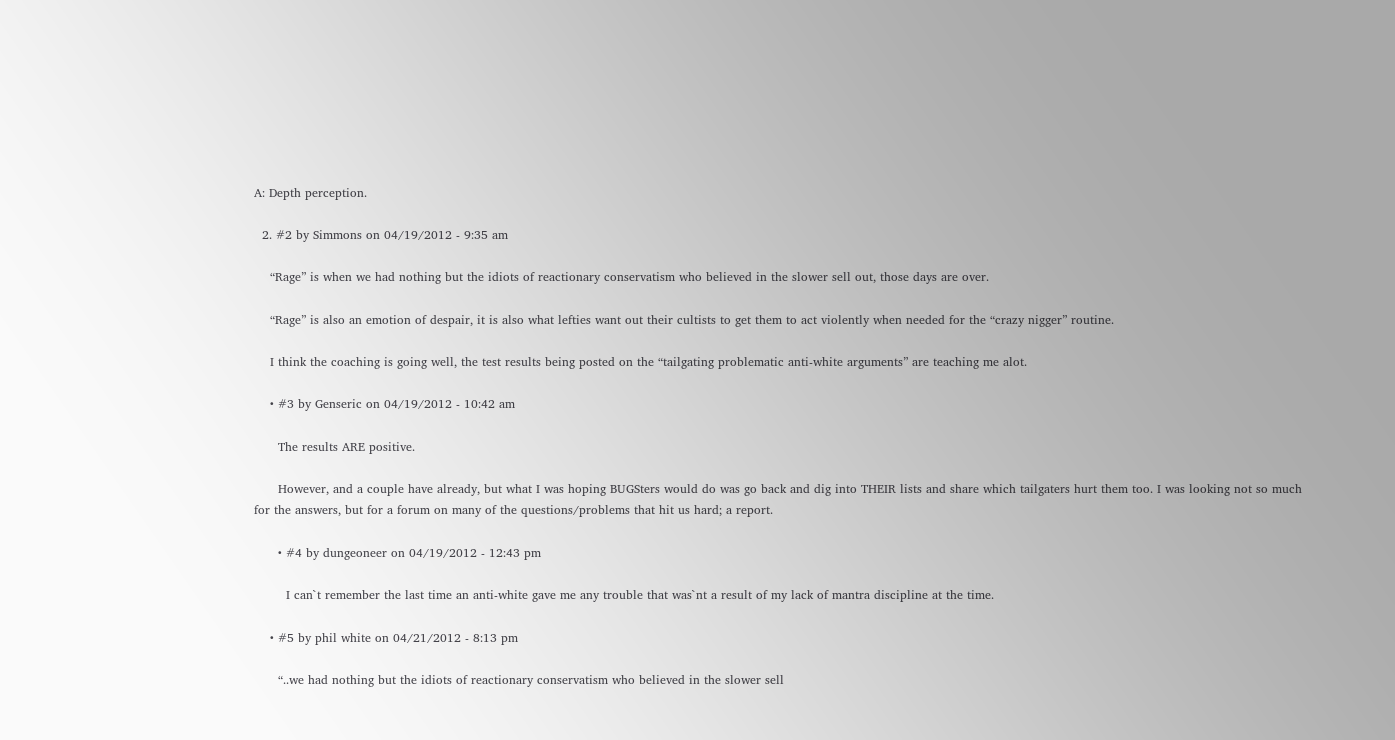A: Depth perception.

  2. #2 by Simmons on 04/19/2012 - 9:35 am

    “Rage” is when we had nothing but the idiots of reactionary conservatism who believed in the slower sell out, those days are over.

    “Rage” is also an emotion of despair, it is also what lefties want out their cultists to get them to act violently when needed for the “crazy nigger” routine.

    I think the coaching is going well, the test results being posted on the “tailgating problematic anti-white arguments” are teaching me alot.

    • #3 by Genseric on 04/19/2012 - 10:42 am

      The results ARE positive.

      However, and a couple have already, but what I was hoping BUGSters would do was go back and dig into THEIR lists and share which tailgaters hurt them too. I was looking not so much for the answers, but for a forum on many of the questions/problems that hit us hard; a report.

      • #4 by dungeoneer on 04/19/2012 - 12:43 pm

        I can`t remember the last time an anti-white gave me any trouble that was`nt a result of my lack of mantra discipline at the time.

    • #5 by phil white on 04/21/2012 - 8:13 pm

      “..we had nothing but the idiots of reactionary conservatism who believed in the slower sell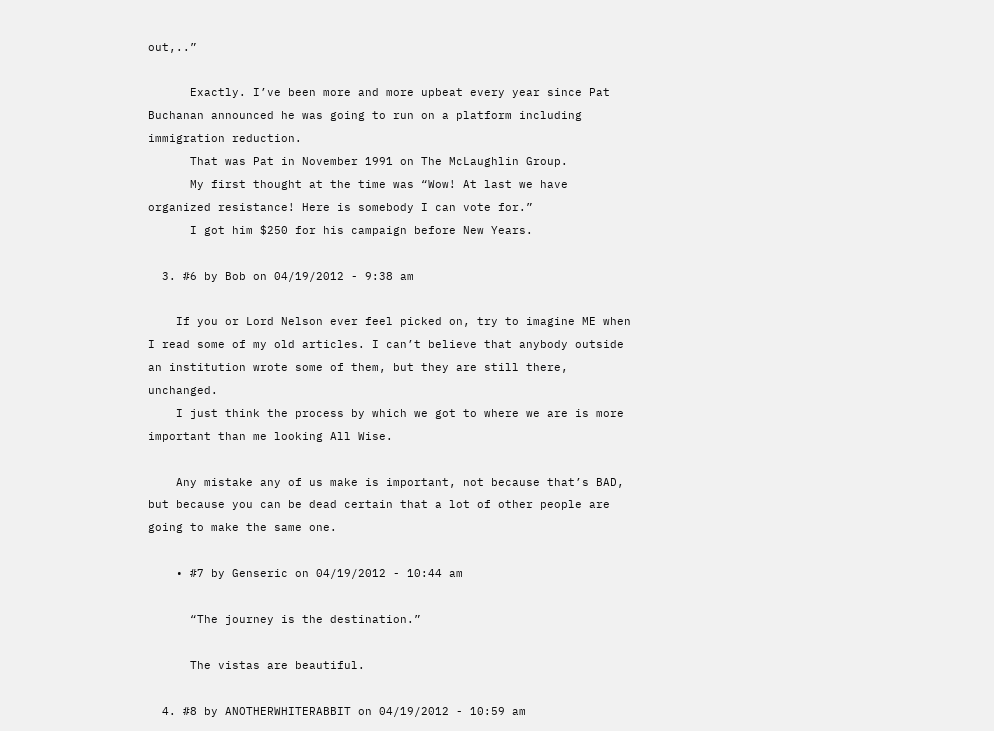out,..”

      Exactly. I’ve been more and more upbeat every year since Pat Buchanan announced he was going to run on a platform including immigration reduction.
      That was Pat in November 1991 on The McLaughlin Group.
      My first thought at the time was “Wow! At last we have organized resistance! Here is somebody I can vote for.”
      I got him $250 for his campaign before New Years.

  3. #6 by Bob on 04/19/2012 - 9:38 am

    If you or Lord Nelson ever feel picked on, try to imagine ME when I read some of my old articles. I can’t believe that anybody outside an institution wrote some of them, but they are still there, unchanged.
    I just think the process by which we got to where we are is more important than me looking All Wise.

    Any mistake any of us make is important, not because that’s BAD, but because you can be dead certain that a lot of other people are going to make the same one.

    • #7 by Genseric on 04/19/2012 - 10:44 am

      “The journey is the destination.”

      The vistas are beautiful.

  4. #8 by ANOTHERWHITERABBIT on 04/19/2012 - 10:59 am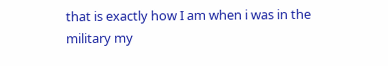that is exactly how I am when i was in the military my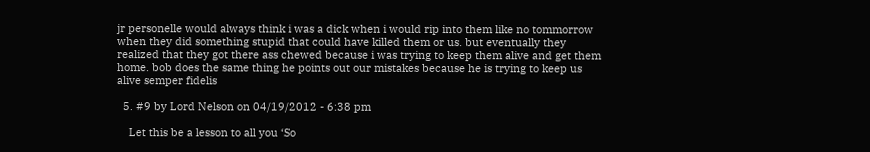jr personelle would always think i was a dick when i would rip into them like no tommorrow when they did something stupid that could have killed them or us. but eventually they realized that they got there ass chewed because i was trying to keep them alive and get them home. bob does the same thing he points out our mistakes because he is trying to keep us alive semper fidelis

  5. #9 by Lord Nelson on 04/19/2012 - 6:38 pm

    Let this be a lesson to all you ‘So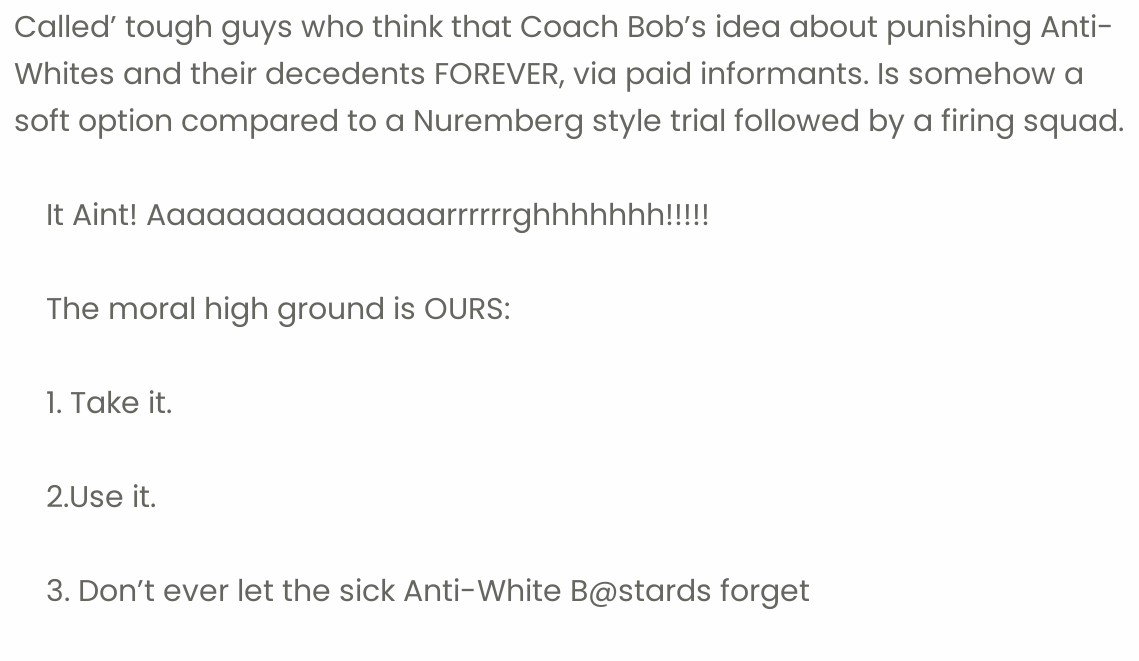Called’ tough guys who think that Coach Bob’s idea about punishing Anti-Whites and their decedents FOREVER, via paid informants. Is somehow a soft option compared to a Nuremberg style trial followed by a firing squad.

    It Aint! Aaaaaaaaaaaaaaarrrrrrghhhhhhh!!!!!

    The moral high ground is OURS:

    1. Take it.

    2.Use it.

    3. Don’t ever let the sick Anti-White B@stards forget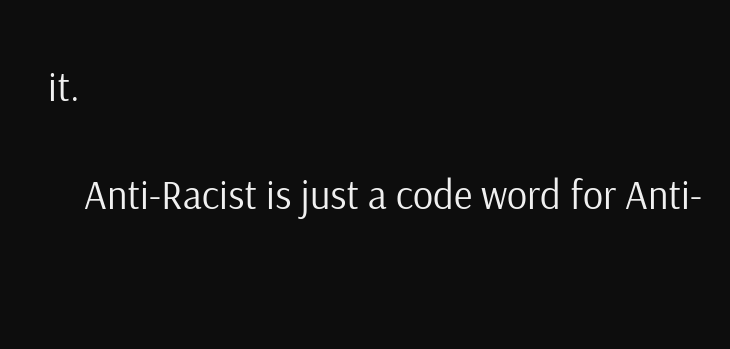it.

    Anti-Racist is just a code word for Anti-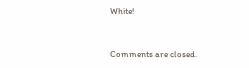White!


Comments are closed.